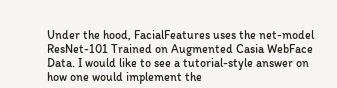Under the hood, FacialFeatures uses the net-model ResNet-101 Trained on Augmented Casia WebFace Data. I would like to see a tutorial-style answer on how one would implement the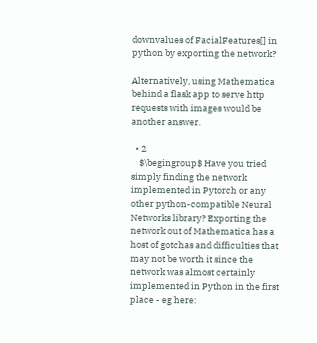downvalues of FacialFeatures[] in python by exporting the network?

Alternatively, using Mathematica behind a flask app to serve http requests with images would be another answer.

  • 2
    $\begingroup$ Have you tried simply finding the network implemented in Pytorch or any other python-compatible Neural Networks library? Exporting the network out of Mathematica has a host of gotchas and difficulties that may not be worth it since the network was almost certainly implemented in Python in the first place - eg here: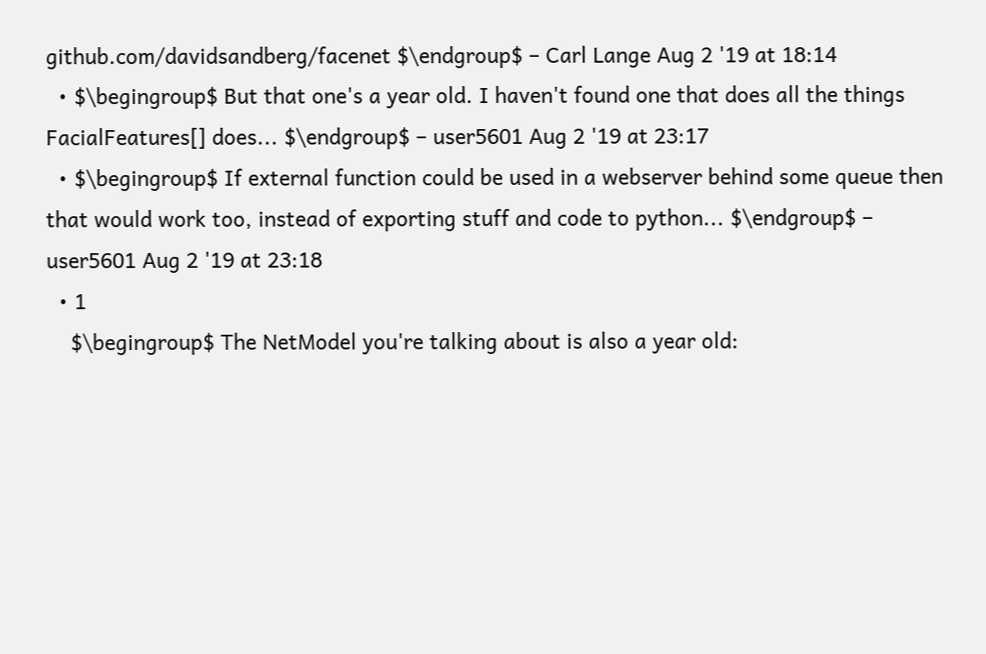github.com/davidsandberg/facenet $\endgroup$ – Carl Lange Aug 2 '19 at 18:14
  • $\begingroup$ But that one's a year old. I haven't found one that does all the things FacialFeatures[] does... $\endgroup$ – user5601 Aug 2 '19 at 23:17
  • $\begingroup$ If external function could be used in a webserver behind some queue then that would work too, instead of exporting stuff and code to python... $\endgroup$ – user5601 Aug 2 '19 at 23:18
  • 1
    $\begingroup$ The NetModel you're talking about is also a year old: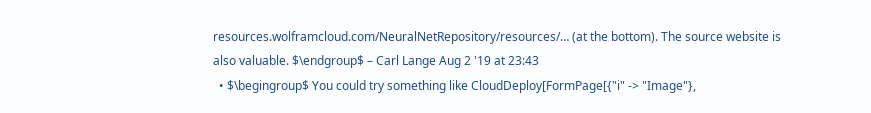resources.wolframcloud.com/NeuralNetRepository/resources/… (at the bottom). The source website is also valuable. $\endgroup$ – Carl Lange Aug 2 '19 at 23:43
  • $\begingroup$ You could try something like CloudDeploy[FormPage[{"i" -> "Image"},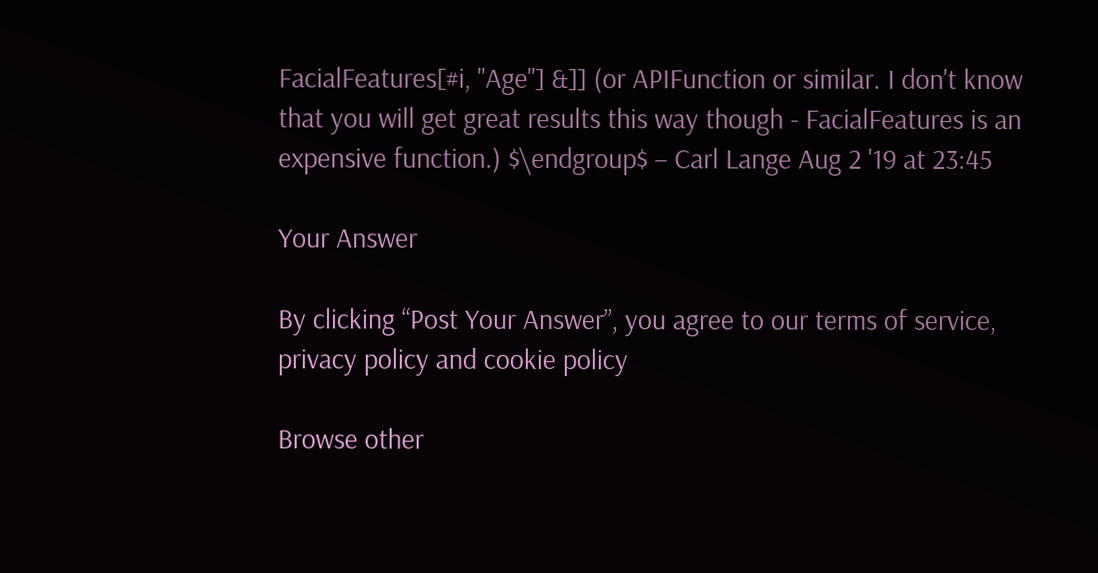FacialFeatures[#i, "Age"] &]] (or APIFunction or similar. I don't know that you will get great results this way though - FacialFeatures is an expensive function.) $\endgroup$ – Carl Lange Aug 2 '19 at 23:45

Your Answer

By clicking “Post Your Answer”, you agree to our terms of service, privacy policy and cookie policy

Browse other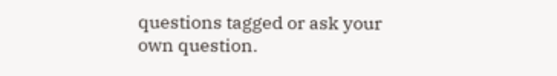questions tagged or ask your own question.